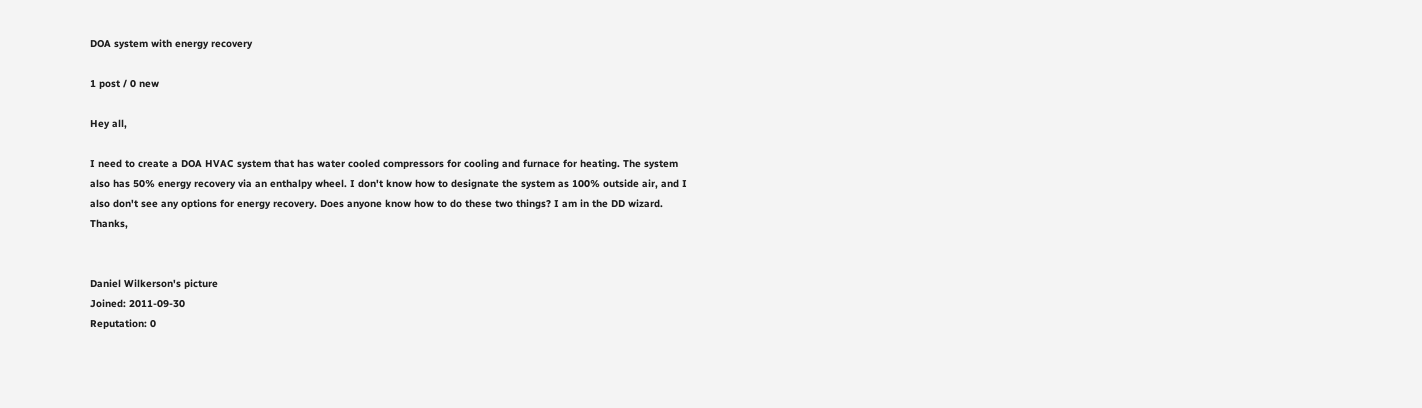DOA system with energy recovery

1 post / 0 new

Hey all,

I need to create a DOA HVAC system that has water cooled compressors for cooling and furnace for heating. The system also has 50% energy recovery via an enthalpy wheel. I don't know how to designate the system as 100% outside air, and I also don't see any options for energy recovery. Does anyone know how to do these two things? I am in the DD wizard. Thanks,


Daniel Wilkerson's picture
Joined: 2011-09-30
Reputation: 0